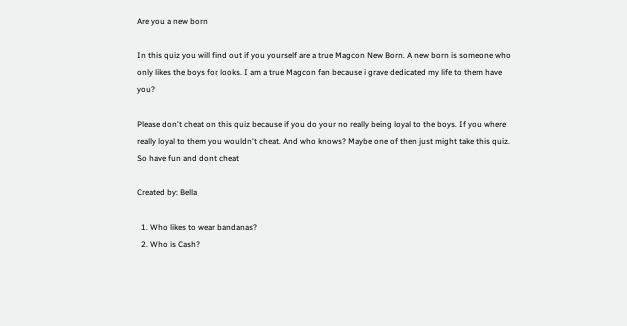Are you a new born

In this quiz you will find out if you yourself are a true Magcon New Born. A new born is someone who only likes the boys for looks. I am a true Magcon fan because i grave dedicated my life to them have you?

Please don't cheat on this quiz because if you do your no really being loyal to the boys. If you where really loyal to them you wouldn't cheat. And who knows? Maybe one of then just might take this quiz. So have fun and dont cheat

Created by: Bella

  1. Who likes to wear bandanas?
  2. Who is Cash?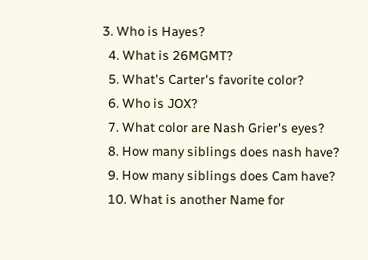3. Who is Hayes?
  4. What is 26MGMT?
  5. What's Carter's favorite color?
  6. Who is JOX?
  7. What color are Nash Grier's eyes?
  8. How many siblings does nash have?
  9. How many siblings does Cam have?
  10. What is another Name for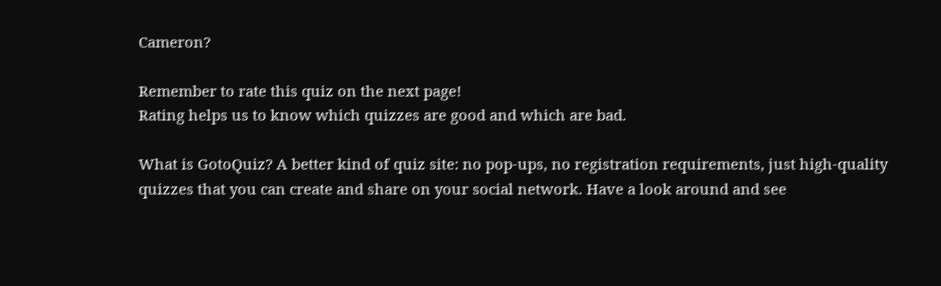Cameron?

Remember to rate this quiz on the next page!
Rating helps us to know which quizzes are good and which are bad.

What is GotoQuiz? A better kind of quiz site: no pop-ups, no registration requirements, just high-quality quizzes that you can create and share on your social network. Have a look around and see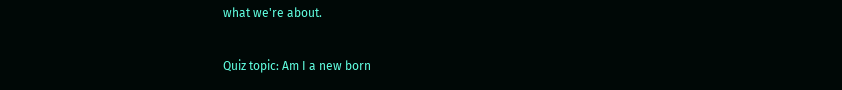what we're about.

Quiz topic: Am I a new born